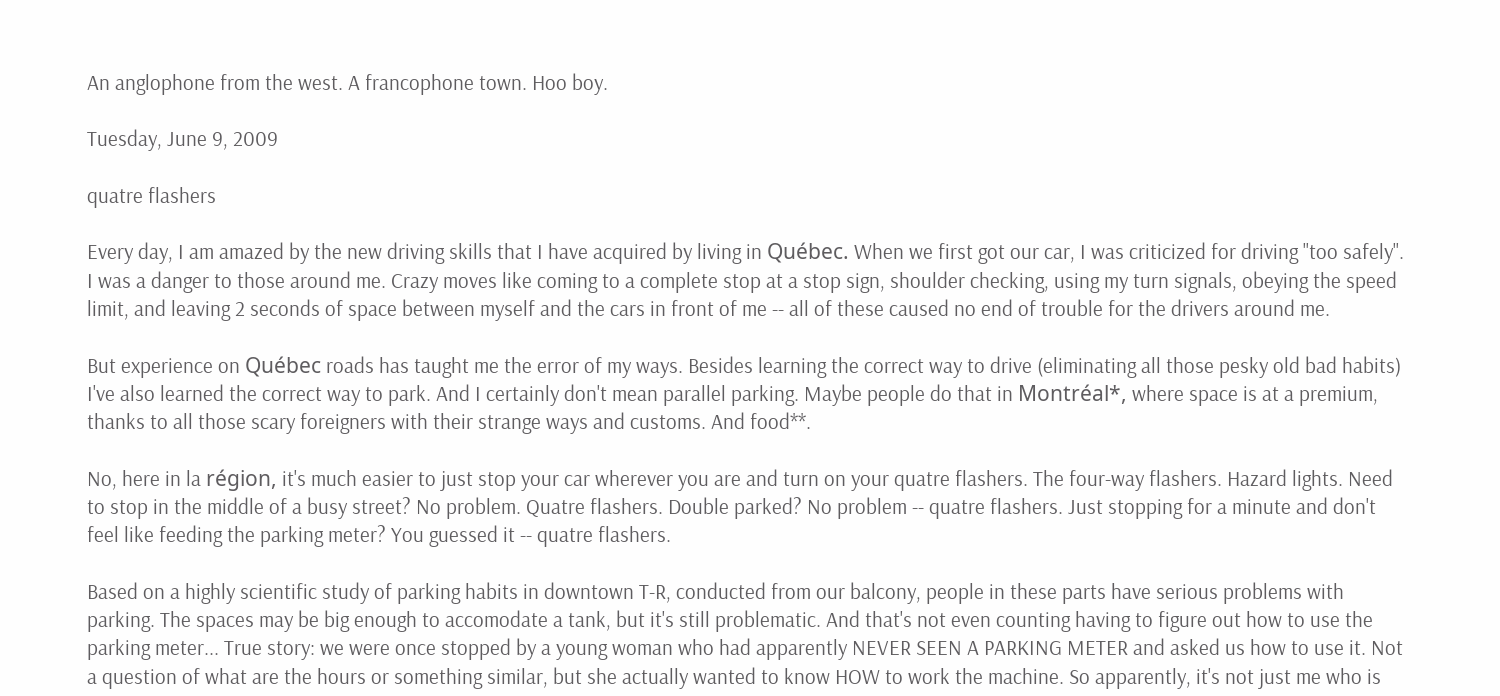An anglophone from the west. A francophone town. Hoo boy.

Tuesday, June 9, 2009

quatre flashers

Every day, I am amazed by the new driving skills that I have acquired by living in Québec. When we first got our car, I was criticized for driving "too safely". I was a danger to those around me. Crazy moves like coming to a complete stop at a stop sign, shoulder checking, using my turn signals, obeying the speed limit, and leaving 2 seconds of space between myself and the cars in front of me -- all of these caused no end of trouble for the drivers around me.

But experience on Québec roads has taught me the error of my ways. Besides learning the correct way to drive (eliminating all those pesky old bad habits) I've also learned the correct way to park. And I certainly don't mean parallel parking. Maybe people do that in Montréal*, where space is at a premium, thanks to all those scary foreigners with their strange ways and customs. And food**.

No, here in la région, it's much easier to just stop your car wherever you are and turn on your quatre flashers. The four-way flashers. Hazard lights. Need to stop in the middle of a busy street? No problem. Quatre flashers. Double parked? No problem -- quatre flashers. Just stopping for a minute and don't feel like feeding the parking meter? You guessed it -- quatre flashers.

Based on a highly scientific study of parking habits in downtown T-R, conducted from our balcony, people in these parts have serious problems with parking. The spaces may be big enough to accomodate a tank, but it's still problematic. And that's not even counting having to figure out how to use the parking meter... True story: we were once stopped by a young woman who had apparently NEVER SEEN A PARKING METER and asked us how to use it. Not a question of what are the hours or something similar, but she actually wanted to know HOW to work the machine. So apparently, it's not just me who is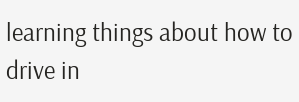learning things about how to drive in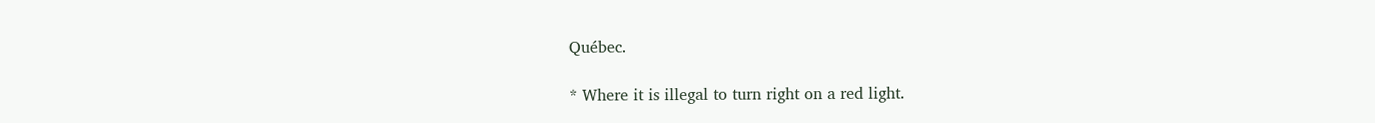Québec.

* Where it is illegal to turn right on a red light.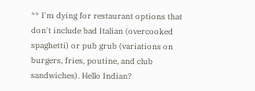** I'm dying for restaurant options that don't include bad Italian (overcooked spaghetti) or pub grub (variations on burgers, fries, poutine, and club sandwiches). Hello Indian?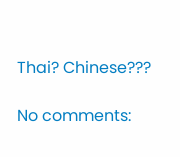Thai? Chinese???

No comments: